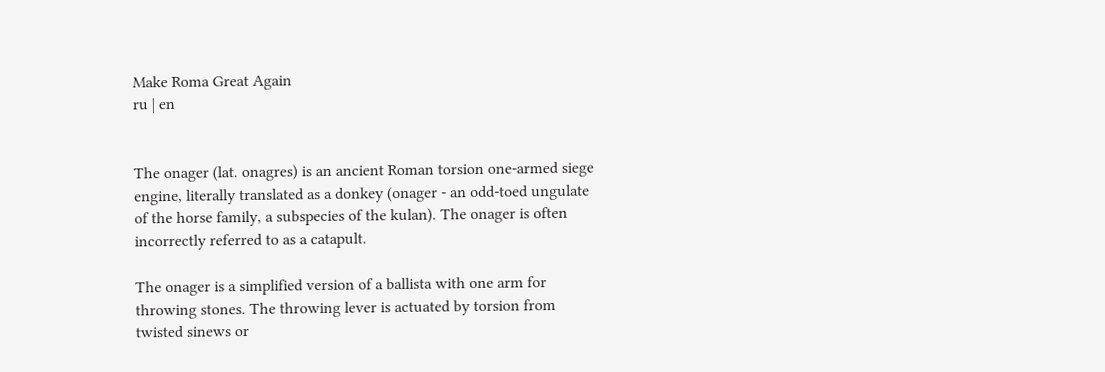Make Roma Great Again
ru | en


The onager (lat. onagres) is an ancient Roman torsion one-armed siege engine, literally translated as a donkey (onager - an odd-toed ungulate of the horse family, a subspecies of the kulan). The onager is often incorrectly referred to as a catapult.

The onager is a simplified version of a ballista with one arm for throwing stones. The throwing lever is actuated by torsion from twisted sinews or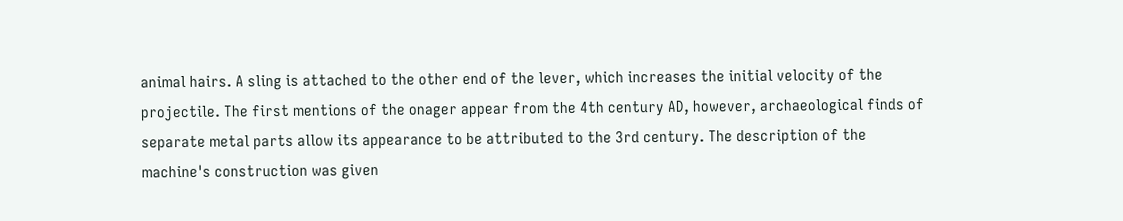animal hairs. A sling is attached to the other end of the lever, which increases the initial velocity of the projectile. The first mentions of the onager appear from the 4th century AD, however, archaeological finds of separate metal parts allow its appearance to be attributed to the 3rd century. The description of the machine's construction was given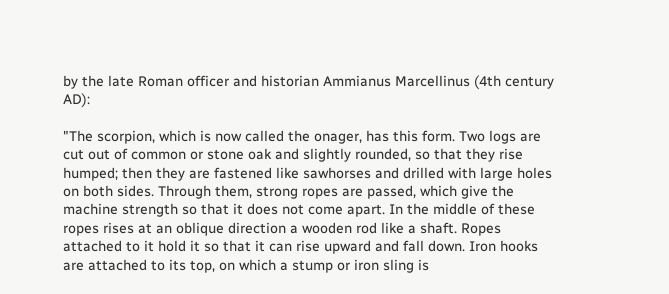by the late Roman officer and historian Ammianus Marcellinus (4th century AD):

"The scorpion, which is now called the onager, has this form. Two logs are cut out of common or stone oak and slightly rounded, so that they rise humped; then they are fastened like sawhorses and drilled with large holes on both sides. Through them, strong ropes are passed, which give the machine strength so that it does not come apart. In the middle of these ropes rises at an oblique direction a wooden rod like a shaft. Ropes attached to it hold it so that it can rise upward and fall down. Iron hooks are attached to its top, on which a stump or iron sling is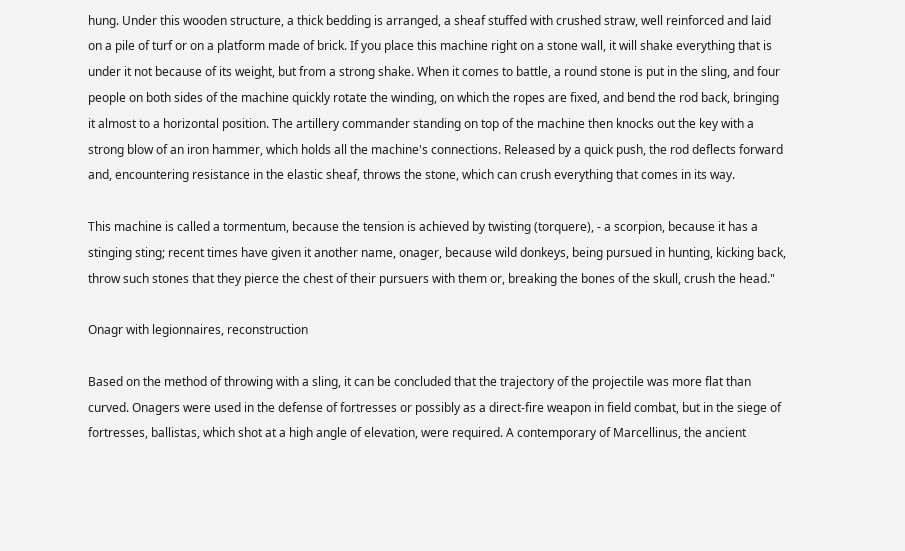hung. Under this wooden structure, a thick bedding is arranged, a sheaf stuffed with crushed straw, well reinforced and laid on a pile of turf or on a platform made of brick. If you place this machine right on a stone wall, it will shake everything that is under it not because of its weight, but from a strong shake. When it comes to battle, a round stone is put in the sling, and four people on both sides of the machine quickly rotate the winding, on which the ropes are fixed, and bend the rod back, bringing it almost to a horizontal position. The artillery commander standing on top of the machine then knocks out the key with a strong blow of an iron hammer, which holds all the machine's connections. Released by a quick push, the rod deflects forward and, encountering resistance in the elastic sheaf, throws the stone, which can crush everything that comes in its way.

This machine is called a tormentum, because the tension is achieved by twisting (torquere), - a scorpion, because it has a stinging sting; recent times have given it another name, onager, because wild donkeys, being pursued in hunting, kicking back, throw such stones that they pierce the chest of their pursuers with them or, breaking the bones of the skull, crush the head."

Onagr with legionnaires, reconstruction

Based on the method of throwing with a sling, it can be concluded that the trajectory of the projectile was more flat than curved. Onagers were used in the defense of fortresses or possibly as a direct-fire weapon in field combat, but in the siege of fortresses, ballistas, which shot at a high angle of elevation, were required. A contemporary of Marcellinus, the ancient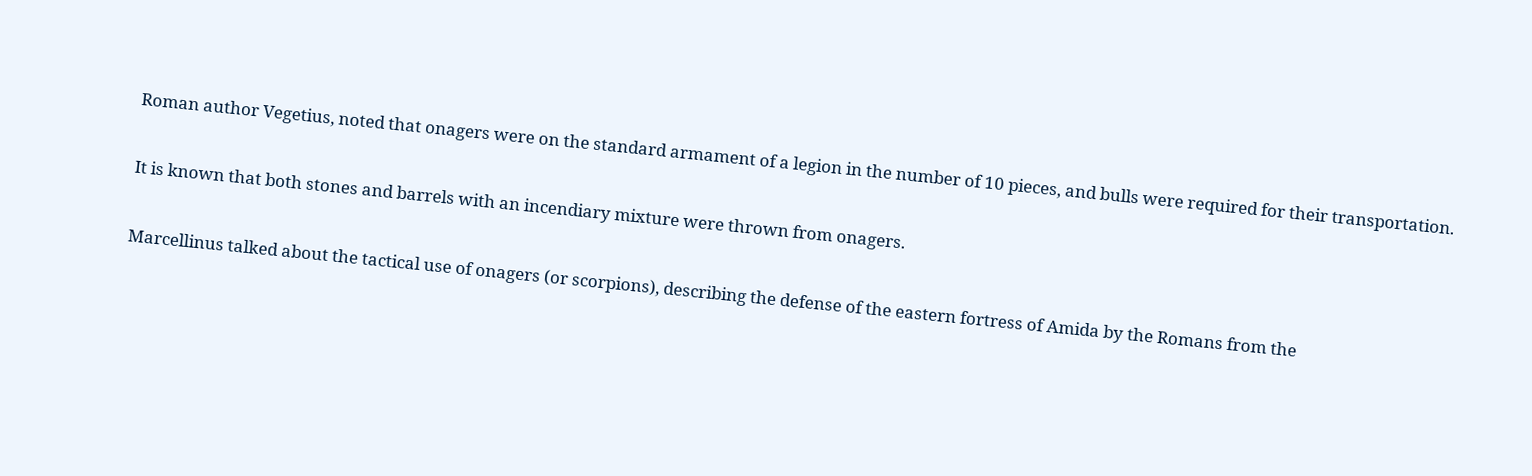Roman author Vegetius, noted that onagers were on the standard armament of a legion in the number of 10 pieces, and bulls were required for their transportation.

It is known that both stones and barrels with an incendiary mixture were thrown from onagers.

Marcellinus talked about the tactical use of onagers (or scorpions), describing the defense of the eastern fortress of Amida by the Romans from the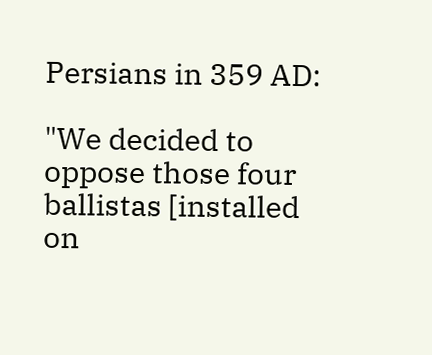Persians in 359 AD:

"We decided to oppose those four ballistas [installed on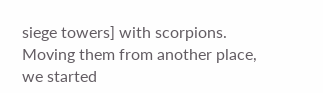siege towers] with scorpions. Moving them from another place, we started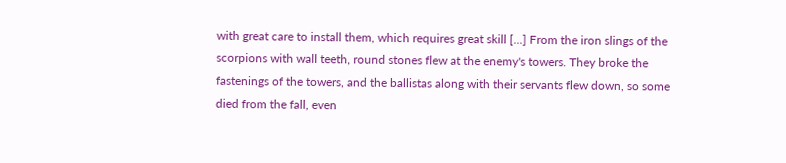with great care to install them, which requires great skill [...] From the iron slings of the scorpions with wall teeth, round stones flew at the enemy's towers. They broke the fastenings of the towers, and the ballistas along with their servants flew down, so some died from the fall, even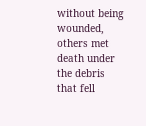without being wounded, others met death under the debris that fell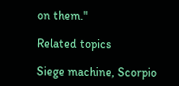on them."

Related topics

Siege machine, Scorpio